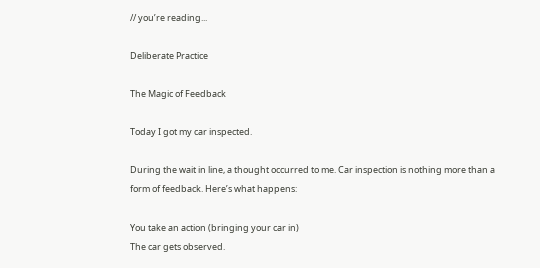// you’re reading...

Deliberate Practice

The Magic of Feedback

Today I got my car inspected.

During the wait in line, a thought occurred to me. Car inspection is nothing more than a form of feedback. Here’s what happens:

You take an action (bringing your car in)
The car gets observed.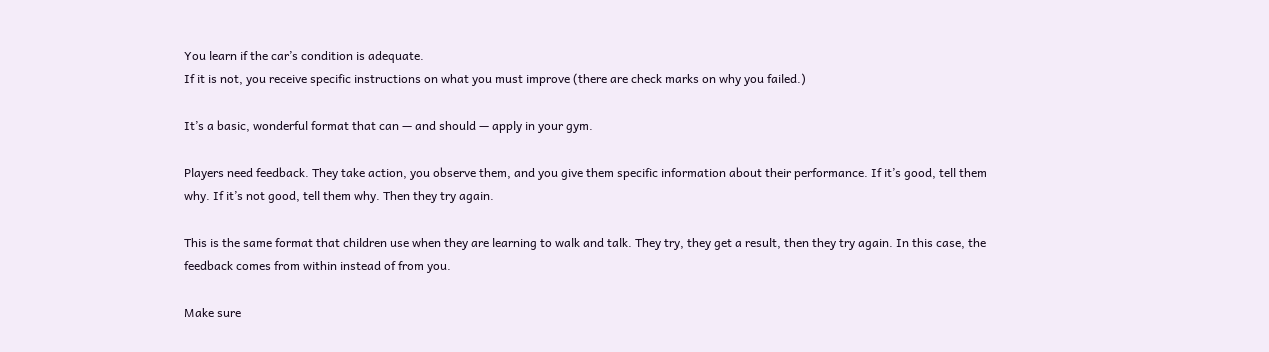You learn if the car’s condition is adequate.
If it is not, you receive specific instructions on what you must improve (there are check marks on why you failed.)

It’s a basic, wonderful format that can — and should — apply in your gym.

Players need feedback. They take action, you observe them, and you give them specific information about their performance. If it’s good, tell them why. If it’s not good, tell them why. Then they try again.

This is the same format that children use when they are learning to walk and talk. They try, they get a result, then they try again. In this case, the feedback comes from within instead of from you.

Make sure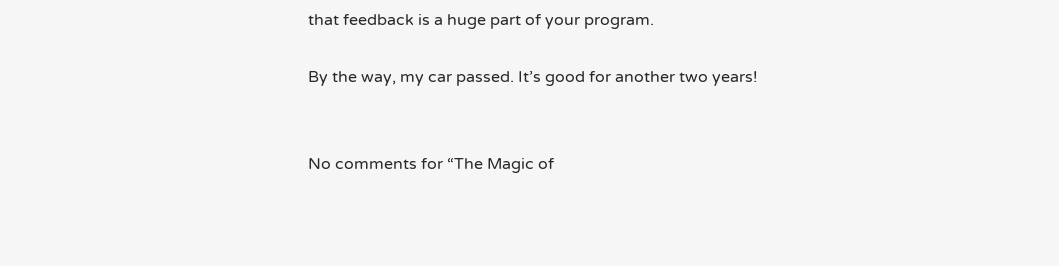that feedback is a huge part of your program.

By the way, my car passed. It’s good for another two years!


No comments for “The Magic of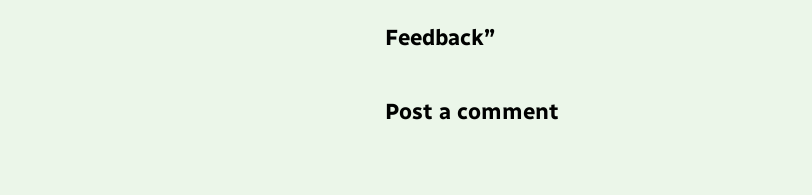Feedback”

Post a comment